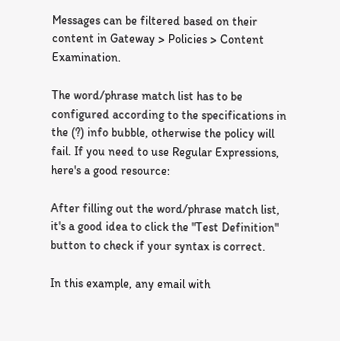Messages can be filtered based on their content in Gateway > Policies > Content Examination.

The word/phrase match list has to be configured according to the specifications in the (?) info bubble, otherwise the policy will fail. If you need to use Regular Expressions, here's a good resource:

After filling out the word/phrase match list, it's a good idea to click the "Test Definition" button to check if your syntax is correct.

In this example, any email with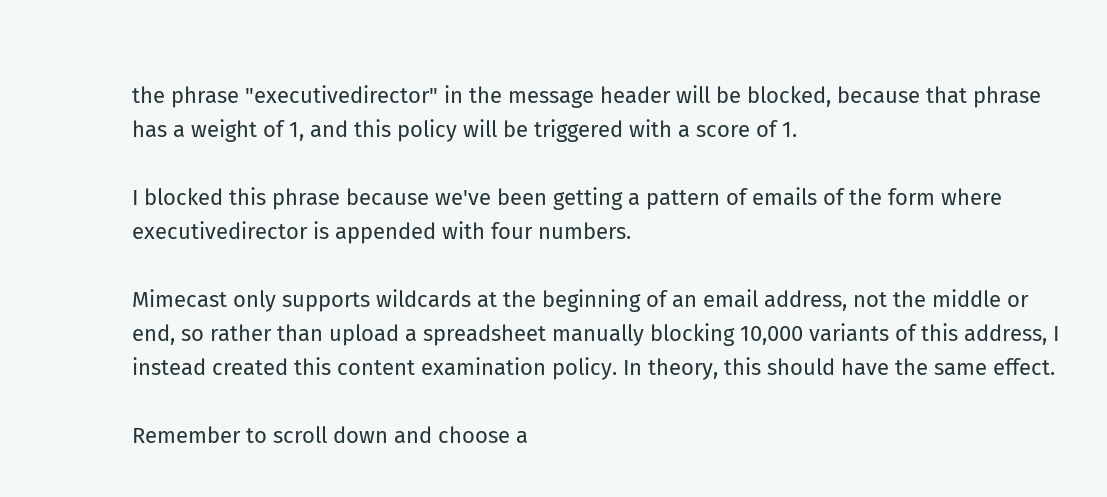the phrase "executivedirector" in the message header will be blocked, because that phrase has a weight of 1, and this policy will be triggered with a score of 1.

I blocked this phrase because we've been getting a pattern of emails of the form where executivedirector is appended with four numbers.

Mimecast only supports wildcards at the beginning of an email address, not the middle or end, so rather than upload a spreadsheet manually blocking 10,000 variants of this address, I instead created this content examination policy. In theory, this should have the same effect.

Remember to scroll down and choose a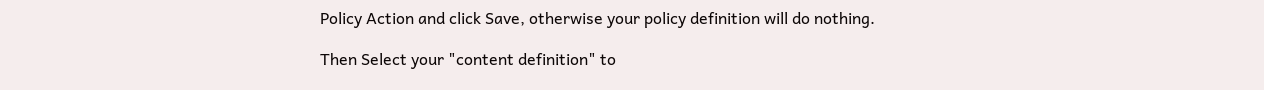Policy Action and click Save, otherwise your policy definition will do nothing.

Then Select your "content definition" to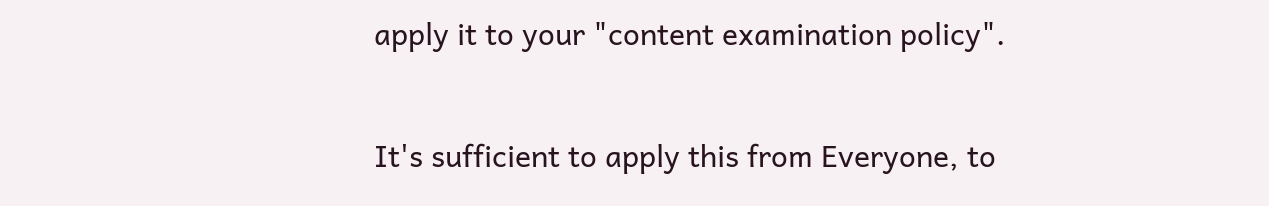apply it to your "content examination policy".

It's sufficient to apply this from Everyone, to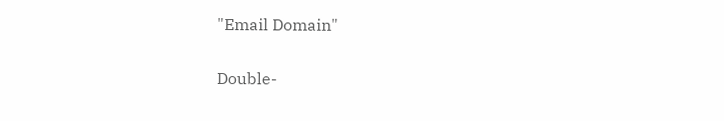"Email Domain"

Double-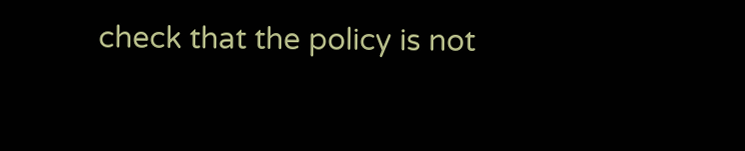check that the policy is not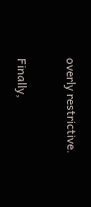overly restrictive.

Finally,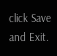click Save and Exit.